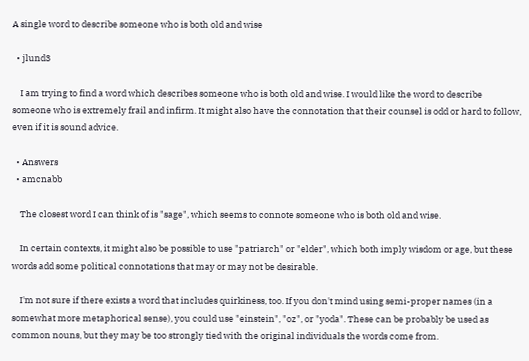A single word to describe someone who is both old and wise

  • jlund3

    I am trying to find a word which describes someone who is both old and wise. I would like the word to describe someone who is extremely frail and infirm. It might also have the connotation that their counsel is odd or hard to follow, even if it is sound advice.

  • Answers
  • amcnabb

    The closest word I can think of is "sage", which seems to connote someone who is both old and wise.

    In certain contexts, it might also be possible to use "patriarch" or "elder", which both imply wisdom or age, but these words add some political connotations that may or may not be desirable.

    I'm not sure if there exists a word that includes quirkiness, too. If you don't mind using semi-proper names (in a somewhat more metaphorical sense), you could use "einstein", "oz", or "yoda". These can be probably be used as common nouns, but they may be too strongly tied with the original individuals the words come from.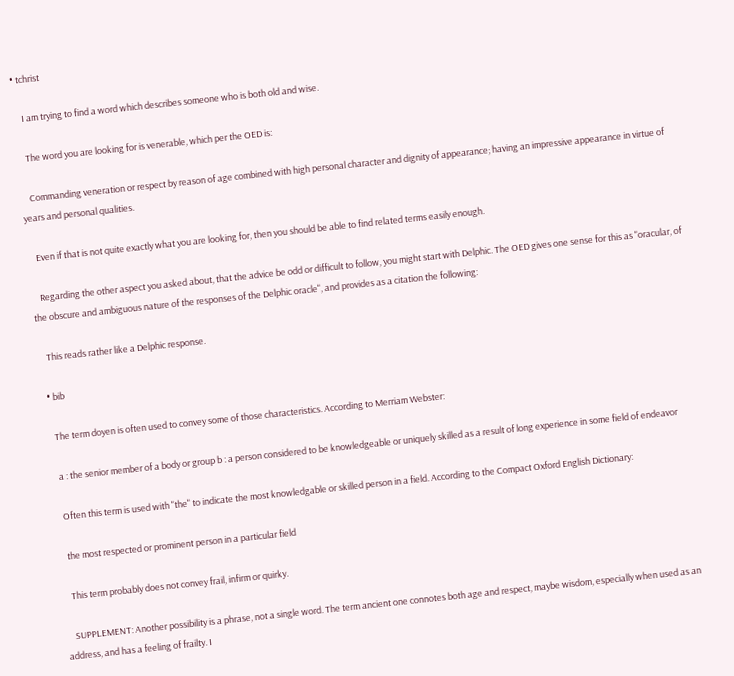• tchrist

    I am trying to find a word which describes someone who is both old and wise.

    The word you are looking for is venerable, which per the OED is:

    Commanding veneration or respect by reason of age combined with high personal character and dignity of appearance; having an impressive appearance in virtue of years and personal qualities.

    Even if that is not quite exactly what you are looking for, then you should be able to find related terms easily enough.

    Regarding the other aspect you asked about, that the advice be odd or difficult to follow, you might start with Delphic. The OED gives one sense for this as "oracular, of the obscure and ambiguous nature of the responses of the Delphic oracle", and provides as a citation the following:

    This reads rather like a Delphic response.

  • bib

    The term doyen is often used to convey some of those characteristics. According to Merriam Webster:

    a : the senior member of a body or group b : a person considered to be knowledgeable or uniquely skilled as a result of long experience in some field of endeavor

    Often this term is used with "the" to indicate the most knowledgable or skilled person in a field. According to the Compact Oxford English Dictionary:

    the most respected or prominent person in a particular field

    This term probably does not convey frail, infirm or quirky.

    SUPPLEMENT: Another possibility is a phrase, not a single word. The term ancient one connotes both age and respect, maybe wisdom, especially when used as an address, and has a feeling of frailty. I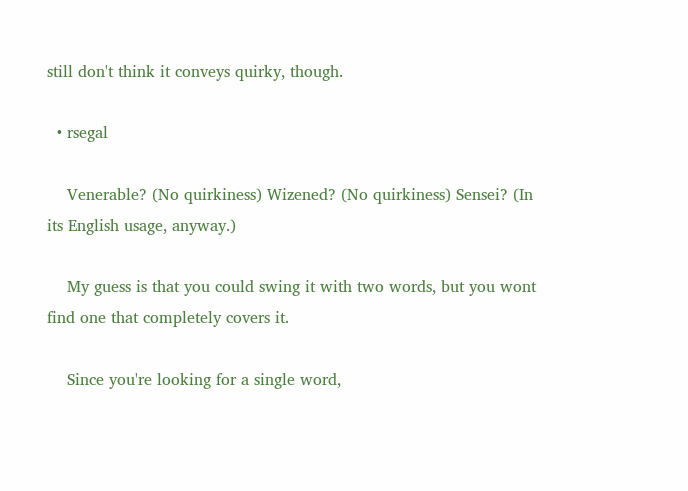still don't think it conveys quirky, though.

  • rsegal

    Venerable? (No quirkiness) Wizened? (No quirkiness) Sensei? (In its English usage, anyway.)

    My guess is that you could swing it with two words, but you wont find one that completely covers it.

    Since you're looking for a single word,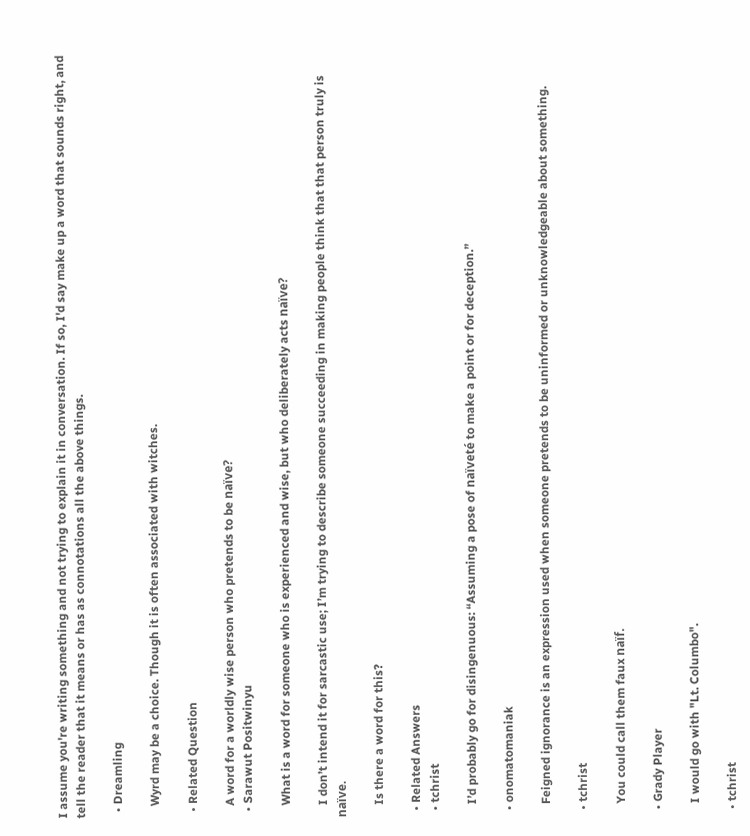I assume you're writing something and not trying to explain it in conversation. If so, I'd say make up a word that sounds right, and tell the reader that it means or has as connotations all the above things.

  • Dreamling

    Wyrd may be a choice. Though it is often associated with witches.

  • Related Question

    A word for a worldly wise person who pretends to be naïve?
  • Sarawut Positwinyu

    What is a word for someone who is experienced and wise, but who deliberately acts naïve?

    I don’t intend it for sarcastic use; I’m trying to describe someone succeeding in making people think that that person truly is naïve.

    Is there a word for this?

  • Related Answers
  • tchrist

    I’d probably go for disingenuous: “Assuming a pose of naïveté to make a point or for deception.”

  • onomatomaniak

    Feigned ignorance is an expression used when someone pretends to be uninformed or unknowledgeable about something.

  • tchrist

    You could call them faux naïf.

  • Grady Player

    I would go with "Lt. Columbo".

  • tchrist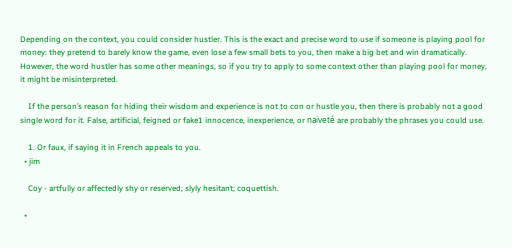Depending on the context, you could consider hustler. This is the exact and precise word to use if someone is playing pool for money: they pretend to barely know the game, even lose a few small bets to you, then make a big bet and win dramatically. However, the word hustler has some other meanings, so if you try to apply to some context other than playing pool for money, it might be misinterpreted.

    If the person’s reason for hiding their wisdom and experience is not to con or hustle you, then there is probably not a good single word for it. False, artificial, feigned or fake1 innocence, inexperience, or naïveté are probably the phrases you could use.

    1. Or faux, if saying it in French appeals to you.
  • jim

    Coy - artfully or affectedly shy or reserved; slyly hesitant; coquettish.

  •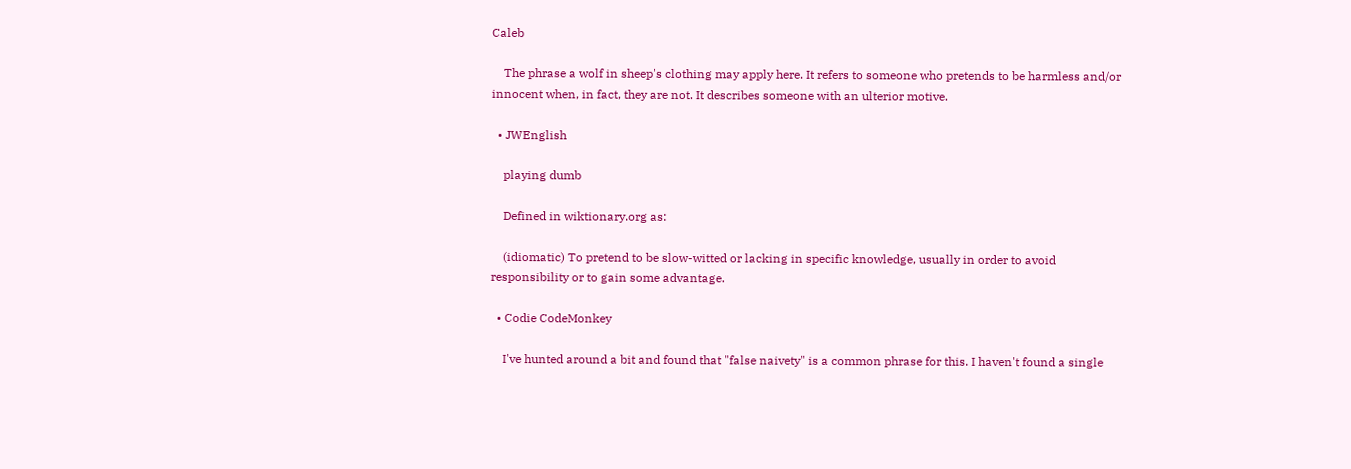Caleb

    The phrase a wolf in sheep's clothing may apply here. It refers to someone who pretends to be harmless and/or innocent when, in fact, they are not. It describes someone with an ulterior motive.

  • JWEnglish

    playing dumb

    Defined in wiktionary.org as:

    (idiomatic) To pretend to be slow-witted or lacking in specific knowledge, usually in order to avoid responsibility or to gain some advantage.

  • Codie CodeMonkey

    I've hunted around a bit and found that "false naivety" is a common phrase for this. I haven't found a single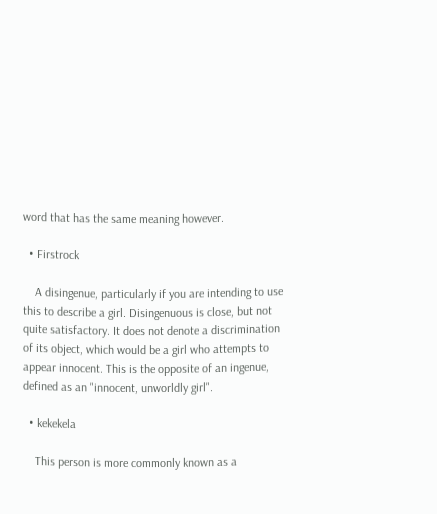word that has the same meaning however.

  • Firstrock

    A disingenue, particularly if you are intending to use this to describe a girl. Disingenuous is close, but not quite satisfactory. It does not denote a discrimination of its object, which would be a girl who attempts to appear innocent. This is the opposite of an ingenue, defined as an "innocent, unworldly girl".

  • kekekela

    This person is more commonly known as a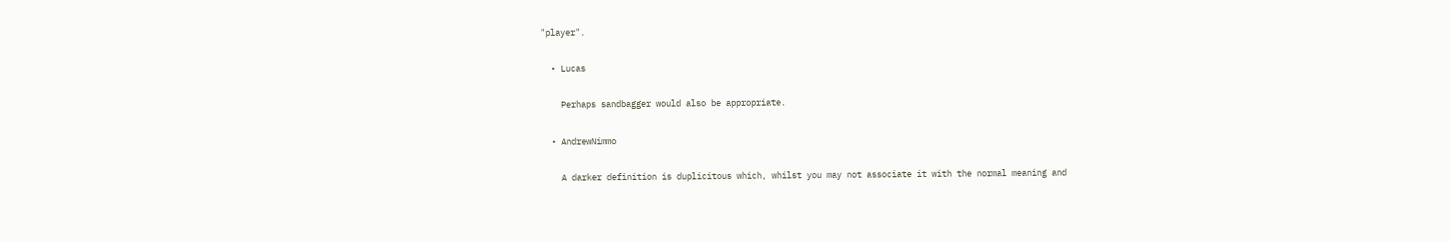"player".

  • Lucas

    Perhaps sandbagger would also be appropriate.

  • AndrewNimmo

    A darker definition is duplicitous which, whilst you may not associate it with the normal meaning and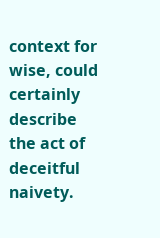context for wise, could certainly describe the act of deceitful naivety.